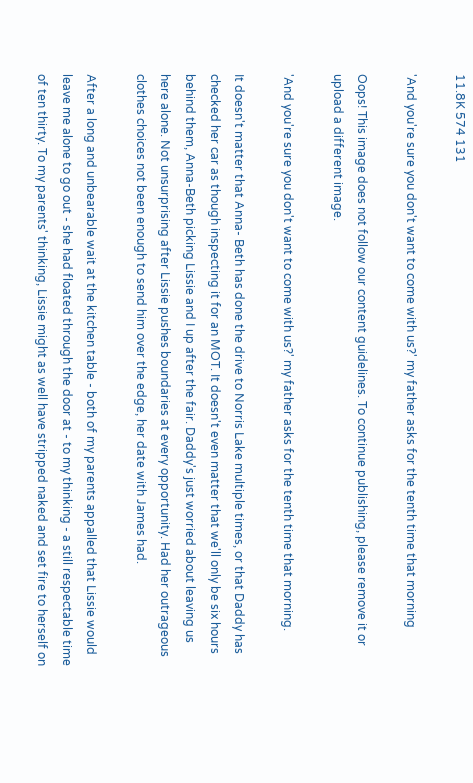11.8K 574 131

'And you're sure you don't want to come with us?' my father asks for the tenth time that morning

Oops! This image does not follow our content guidelines. To continue publishing, please remove it or upload a different image.

'And you're sure you don't want to come with us?' my father asks for the tenth time that morning.

It doesn't matter that Anna- Beth has done the drive to Norris Lake multiple times, or that Daddy has checked her car as though inspecting it for an MOT. It doesn't even matter that we'll only be six hours behind them, Anna-Beth picking Lissie and I up after the fair. Daddy's just worried about leaving us here alone. Not unsurprising after Lissie pushes boundaries at every opportunity. Had her outrageous clothes choices not been enough to send him over the edge, her date with James had.

After a long and unbearable wait at the kitchen table - both of my parents appalled that Lissie would leave me alone to go out - she had floated through the door at - to my thinking - a still respectable time of ten thirty. To my parents' thinking, Lissie might as well have stripped naked and set fire to herself on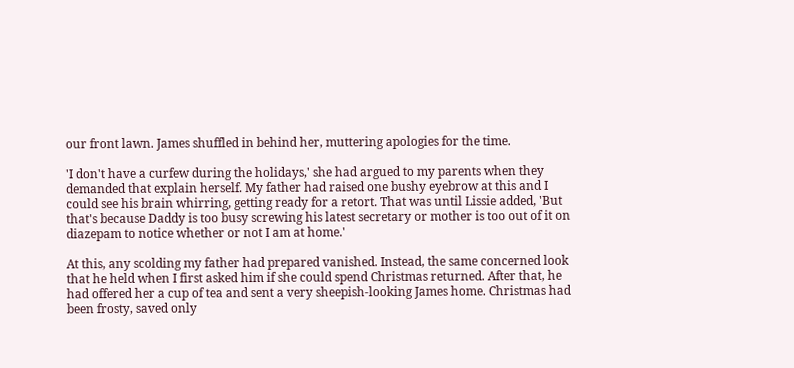our front lawn. James shuffled in behind her, muttering apologies for the time.

'I don't have a curfew during the holidays,' she had argued to my parents when they demanded that explain herself. My father had raised one bushy eyebrow at this and I could see his brain whirring, getting ready for a retort. That was until Lissie added, 'But that's because Daddy is too busy screwing his latest secretary or mother is too out of it on diazepam to notice whether or not I am at home.'

At this, any scolding my father had prepared vanished. Instead, the same concerned look that he held when I first asked him if she could spend Christmas returned. After that, he had offered her a cup of tea and sent a very sheepish-looking James home. Christmas had been frosty, saved only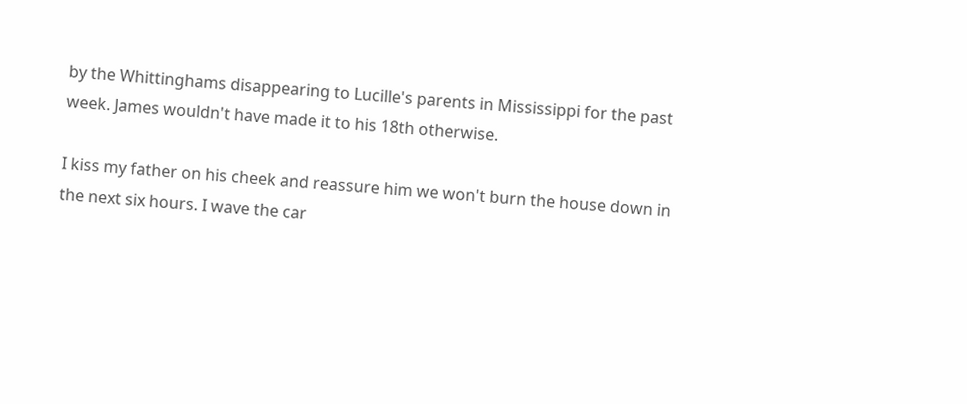by the Whittinghams disappearing to Lucille's parents in Mississippi for the past week. James wouldn't have made it to his 18th otherwise.

I kiss my father on his cheek and reassure him we won't burn the house down in the next six hours. I wave the car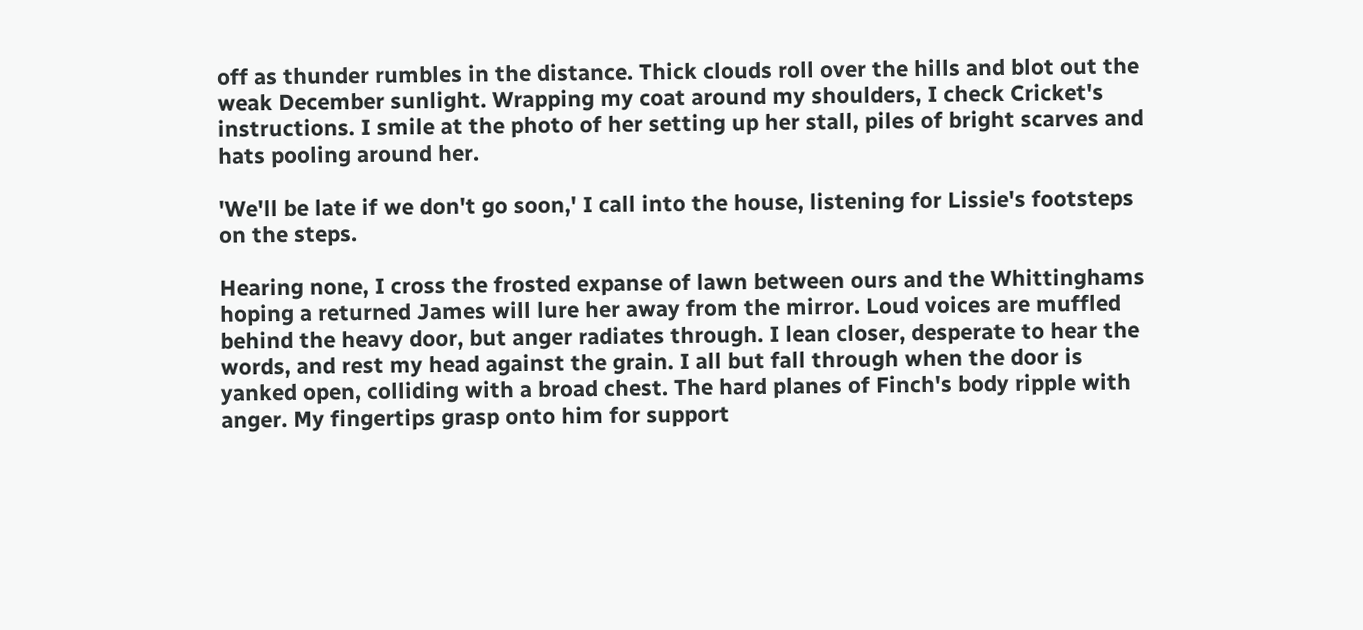off as thunder rumbles in the distance. Thick clouds roll over the hills and blot out the weak December sunlight. Wrapping my coat around my shoulders, I check Cricket's instructions. I smile at the photo of her setting up her stall, piles of bright scarves and hats pooling around her.

'We'll be late if we don't go soon,' I call into the house, listening for Lissie's footsteps on the steps.

Hearing none, I cross the frosted expanse of lawn between ours and the Whittinghams hoping a returned James will lure her away from the mirror. Loud voices are muffled behind the heavy door, but anger radiates through. I lean closer, desperate to hear the words, and rest my head against the grain. I all but fall through when the door is yanked open, colliding with a broad chest. The hard planes of Finch's body ripple with anger. My fingertips grasp onto him for support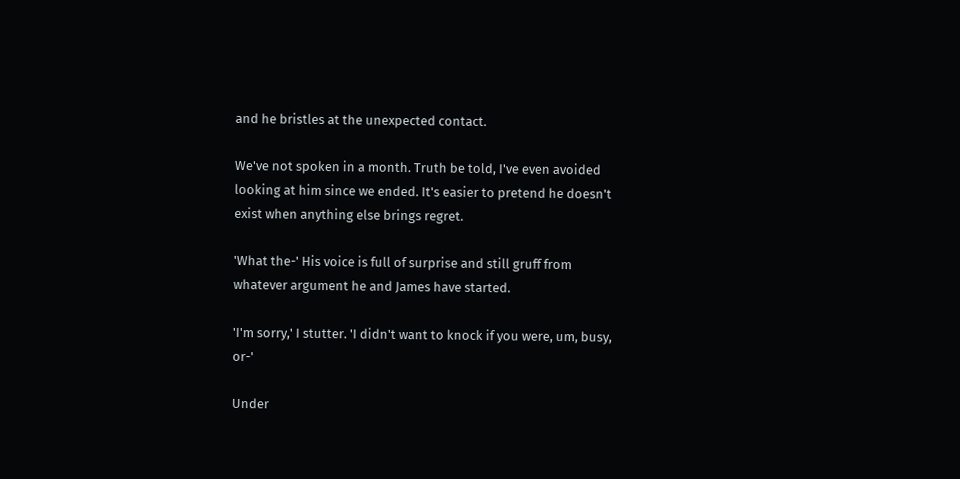and he bristles at the unexpected contact.

We've not spoken in a month. Truth be told, I've even avoided looking at him since we ended. It's easier to pretend he doesn't exist when anything else brings regret.

'What the-' His voice is full of surprise and still gruff from whatever argument he and James have started.

'I'm sorry,' I stutter. 'I didn't want to knock if you were, um, busy, or-'

Under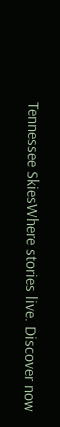Tennessee SkiesWhere stories live. Discover now